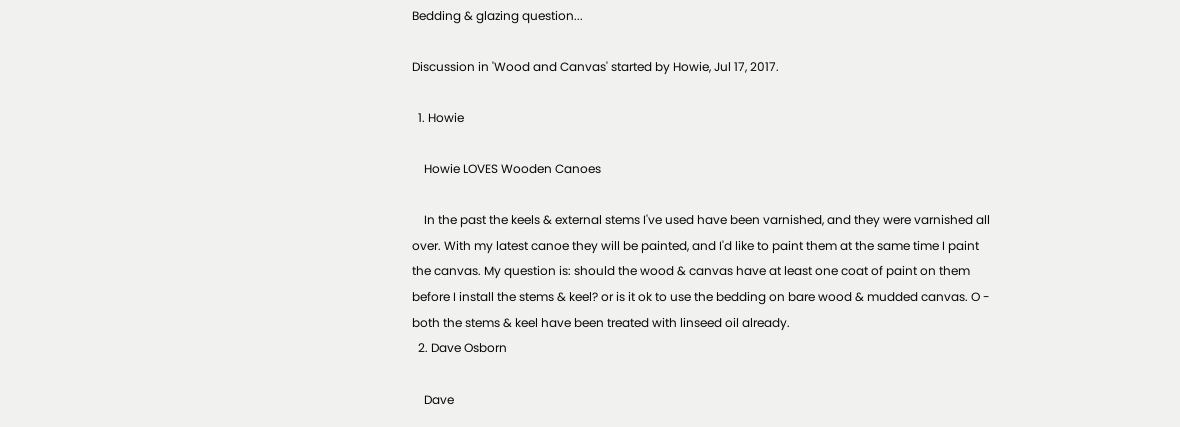Bedding & glazing question...

Discussion in 'Wood and Canvas' started by Howie, Jul 17, 2017.

  1. Howie

    Howie LOVES Wooden Canoes

    In the past the keels & external stems I've used have been varnished, and they were varnished all over. With my latest canoe they will be painted, and I'd like to paint them at the same time I paint the canvas. My question is: should the wood & canvas have at least one coat of paint on them before I install the stems & keel? or is it ok to use the bedding on bare wood & mudded canvas. O - both the stems & keel have been treated with linseed oil already.
  2. Dave Osborn

    Dave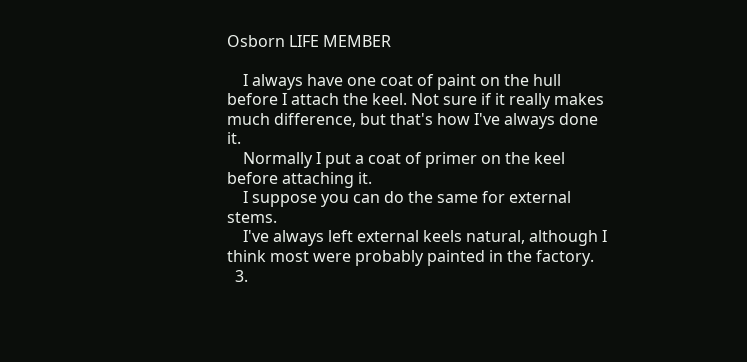Osborn LIFE MEMBER

    I always have one coat of paint on the hull before I attach the keel. Not sure if it really makes much difference, but that's how I've always done it.
    Normally I put a coat of primer on the keel before attaching it.
    I suppose you can do the same for external stems.
    I've always left external keels natural, although I think most were probably painted in the factory.
  3.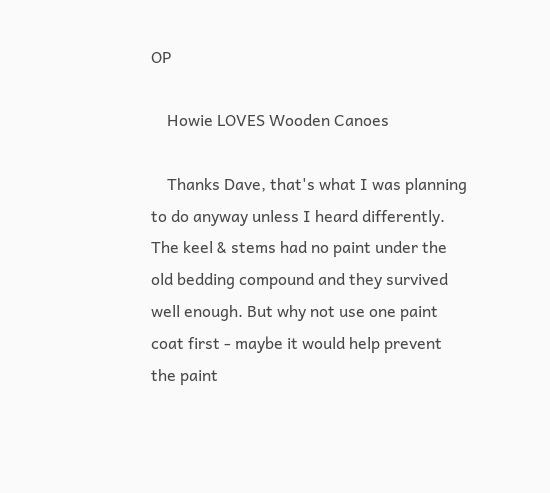OP

    Howie LOVES Wooden Canoes

    Thanks Dave, that's what I was planning to do anyway unless I heard differently. The keel & stems had no paint under the old bedding compound and they survived well enough. But why not use one paint coat first - maybe it would help prevent the paint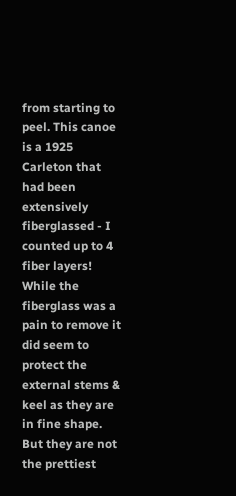from starting to peel. This canoe is a 1925 Carleton that had been extensively fiberglassed - I counted up to 4 fiber layers! While the fiberglass was a pain to remove it did seem to protect the external stems & keel as they are in fine shape. But they are not the prettiest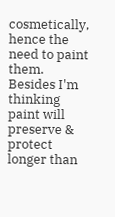cosmetically, hence the need to paint them. Besides I'm thinking paint will preserve & protect longer than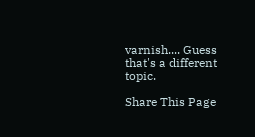varnish.... Guess that's a different topic.

Share This Page